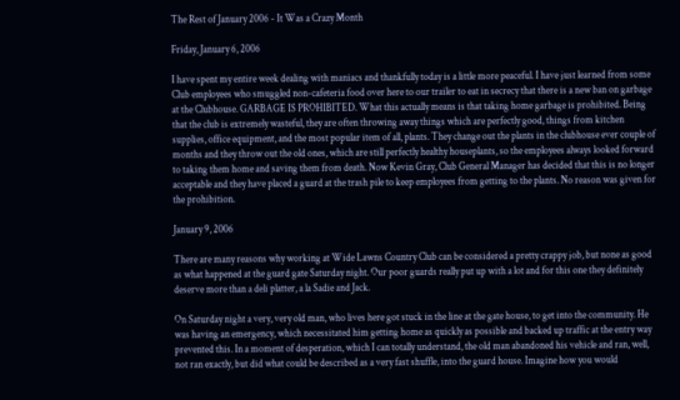The Rest of January 2006 - It Was a Crazy Month

Friday, January 6, 2006

I have spent my entire week dealing with maniacs and thankfully today is a little more peaceful. I have just learned from some Club employees who smuggled non-cafeteria food over here to our trailer to eat in secrecy that there is a new ban on garbage at the Clubhouse. GARBAGE IS PROHIBITED. What this actually means is that taking home garbage is prohibited. Being that the club is extremely wasteful, they are often throwing away things which are perfectly good, things from kitchen supplies, office equipment, and the most popular item of all, plants. They change out the plants in the clubhouse ever couple of months and they throw out the old ones, which are still perfectly healthy houseplants, so the employees always looked forward to taking them home and saving them from death. Now Kevin Gray, Club General Manager has decided that this is no longer acceptable and they have placed a guard at the trash pile to keep employees from getting to the plants. No reason was given for the prohibition.

January 9, 2006

There are many reasons why working at Wide Lawns Country Club can be considered a pretty crappy job, but none as good as what happened at the guard gate Saturday night. Our poor guards really put up with a lot and for this one they definitely deserve more than a deli platter, a la Sadie and Jack.

On Saturday night a very, very old man, who lives here got stuck in the line at the gate house, to get into the community. He was having an emergency, which necessitated him getting home as quickly as possible and backed up traffic at the entry way prevented this. In a moment of desperation, which I can totally understand, the old man abandoned his vehicle and ran, well, not ran exactly, but did what could be described as a very fast shuffle, into the guard house. Imagine how you would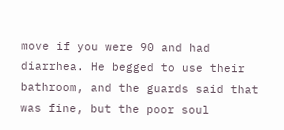move if you were 90 and had diarrhea. He begged to use their bathroom, and the guards said that was fine, but the poor soul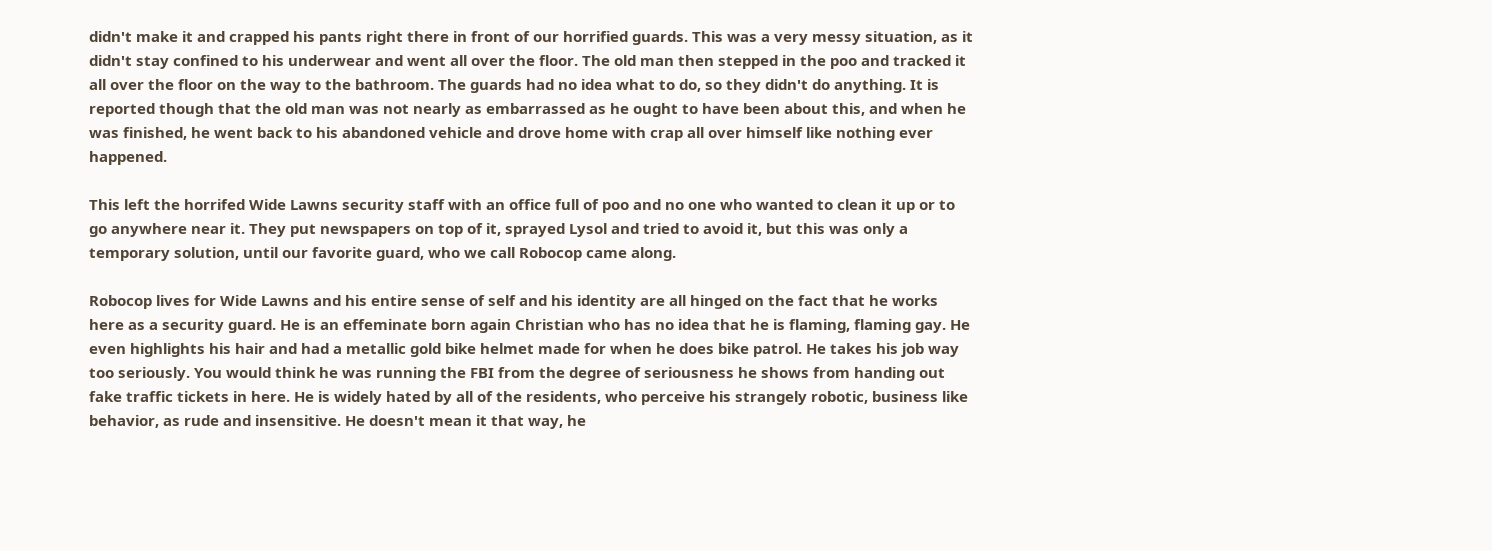didn't make it and crapped his pants right there in front of our horrified guards. This was a very messy situation, as it didn't stay confined to his underwear and went all over the floor. The old man then stepped in the poo and tracked it all over the floor on the way to the bathroom. The guards had no idea what to do, so they didn't do anything. It is reported though that the old man was not nearly as embarrassed as he ought to have been about this, and when he was finished, he went back to his abandoned vehicle and drove home with crap all over himself like nothing ever happened.

This left the horrifed Wide Lawns security staff with an office full of poo and no one who wanted to clean it up or to go anywhere near it. They put newspapers on top of it, sprayed Lysol and tried to avoid it, but this was only a temporary solution, until our favorite guard, who we call Robocop came along.

Robocop lives for Wide Lawns and his entire sense of self and his identity are all hinged on the fact that he works here as a security guard. He is an effeminate born again Christian who has no idea that he is flaming, flaming gay. He even highlights his hair and had a metallic gold bike helmet made for when he does bike patrol. He takes his job way too seriously. You would think he was running the FBI from the degree of seriousness he shows from handing out fake traffic tickets in here. He is widely hated by all of the residents, who perceive his strangely robotic, business like behavior, as rude and insensitive. He doesn't mean it that way, he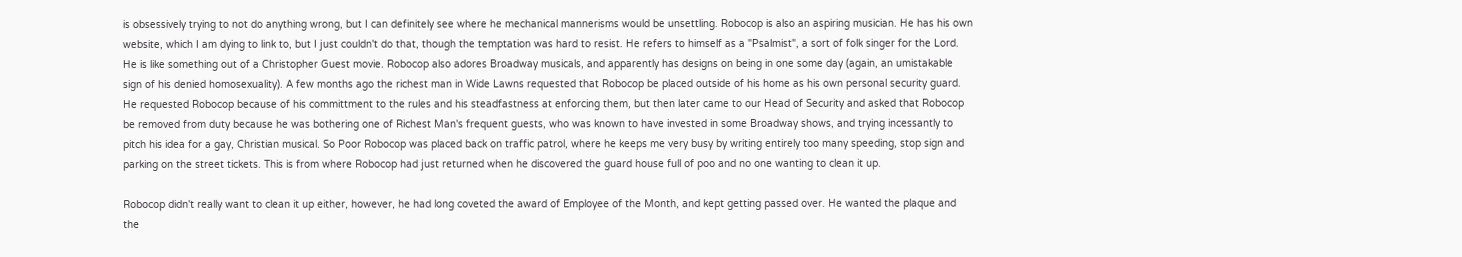is obsessively trying to not do anything wrong, but I can definitely see where he mechanical mannerisms would be unsettling. Robocop is also an aspiring musician. He has his own website, which I am dying to link to, but I just couldn't do that, though the temptation was hard to resist. He refers to himself as a "Psalmist", a sort of folk singer for the Lord. He is like something out of a Christopher Guest movie. Robocop also adores Broadway musicals, and apparently has designs on being in one some day (again, an umistakable sign of his denied homosexuality). A few months ago the richest man in Wide Lawns requested that Robocop be placed outside of his home as his own personal security guard. He requested Robocop because of his committment to the rules and his steadfastness at enforcing them, but then later came to our Head of Security and asked that Robocop be removed from duty because he was bothering one of Richest Man's frequent guests, who was known to have invested in some Broadway shows, and trying incessantly to pitch his idea for a gay, Christian musical. So Poor Robocop was placed back on traffic patrol, where he keeps me very busy by writing entirely too many speeding, stop sign and parking on the street tickets. This is from where Robocop had just returned when he discovered the guard house full of poo and no one wanting to clean it up.

Robocop didn't really want to clean it up either, however, he had long coveted the award of Employee of the Month, and kept getting passed over. He wanted the plaque and the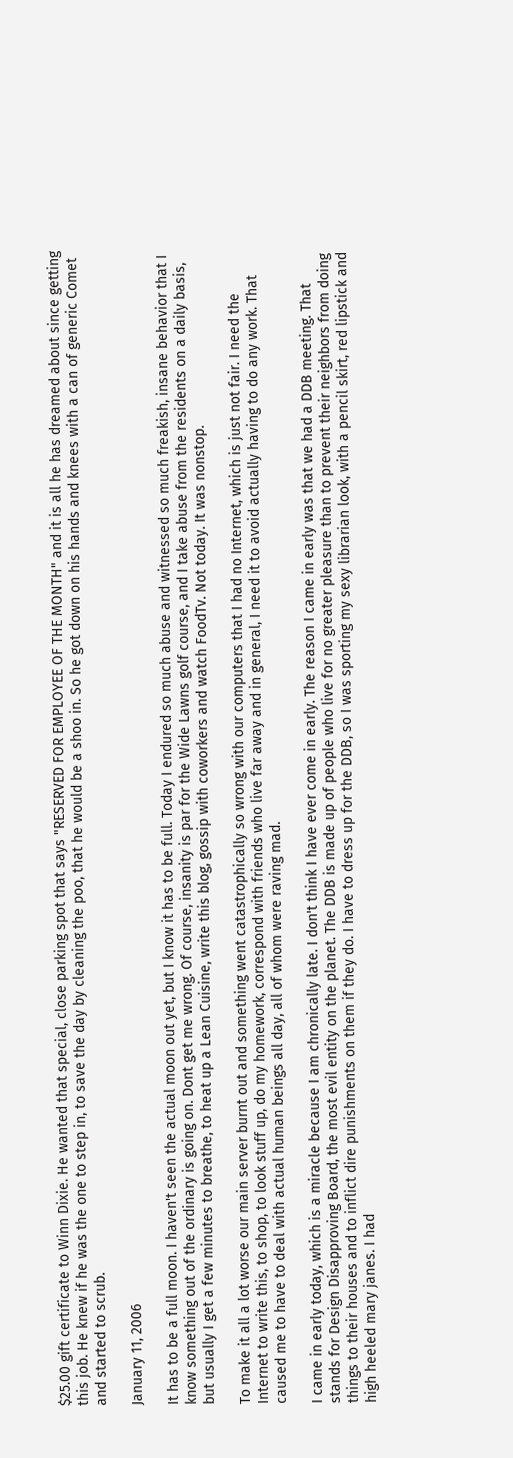$25.00 gift certificate to Winn Dixie. He wanted that special, close parking spot that says "RESERVED FOR EMPLOYEE OF THE MONTH" and it is all he has dreamed about since getting this job. He knew if he was the one to step in, to save the day by cleaning the poo, that he would be a shoo in. So he got down on his hands and knees with a can of generic Comet and started to scrub.

January 11, 2006

It has to be a full moon. I haven't seen the actual moon out yet, but I know it has to be full. Today I endured so much abuse and witnessed so much freakish, insane behavior that I know something out of the ordinary is going on. Dont get me wrong. Of course, insanity is par for the Wide Lawns golf course, and I take abuse from the residents on a daily basis, but usually I get a few minutes to breathe, to heat up a Lean Cuisine, write this blog, gossip with coworkers and watch FoodTv. Not today. It was nonstop.

To make it all a lot worse our main server burnt out and something went catastrophically so wrong with our computers that I had no Internet, which is just not fair. I need the Internet to write this, to shop, to look stuff up, do my homework, correspond with friends who live far away and in general, I need it to avoid actually having to do any work. That caused me to have to deal with actual human beings all day, all of whom were raving mad.

I came in early today, which is a miracle because I am chronically late. I don't think I have ever come in early. The reason I came in early was that we had a DDB meeting. That stands for Design Disapproving Board, the most evil entity on the planet. The DDB is made up of people who live for no greater pleasure than to prevent their neighbors from doing things to their houses and to inflict dire punishments on them if they do. I have to dress up for the DDB, so I was sporting my sexy librarian look, with a pencil skirt, red lipstick and high heeled mary janes. I had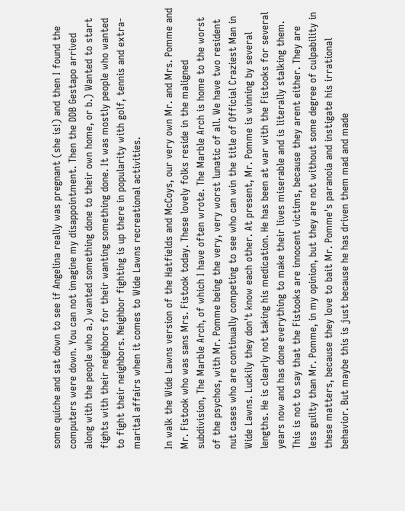some quiche and sat down to see if Angelina really was pregnant (she is!) and then I found the computers were down. You can not imagine my disappointment. Then the DDB Gestapo arrived along with the people who a.) wanted something done to their own home, or b.) Wanted to start fights with their neighbors for their wanting something done. It was mostly people who wanted to fight their neighbors. Neighbor fighting is up there in popularity with golf, tennis and extra- marital affairs when it comes to Wide Lawns recreational activities.

In walk the Wide Lawns version of the Hatfields and McCoys, our very own Mr. and Mrs. Pomme and Mr. Fistook who was sans Mrs. Fistook today. These lovely folks reside in the maligned subdivision, The Marble Arch, of which I have often wrote. The Marble Arch is home to the worst of the psychos, with Mr. Pomme being the very, very worst lunatic of all. We have two resident nut cases who are continually competing to see who can win the title of Official Craziest Man in Wide Lawns. Luckily they don't know each other. At present, Mr. Pomme is winning by several lengths. He is clearly not taking his medication. He has been at war with the Fistooks for several years now and has done everything to make their lives miserable and is literally stalking them. This is not to say that the Fistooks are innocent victims, because they arent either. They are less guilty than Mr. Pomme, in my opinion, but they are not without some degree of culpability in these matters, because they love to bait Mr. Pomme's paranoia and instigate his irrational behavior. But maybe this is just because he has driven them mad and made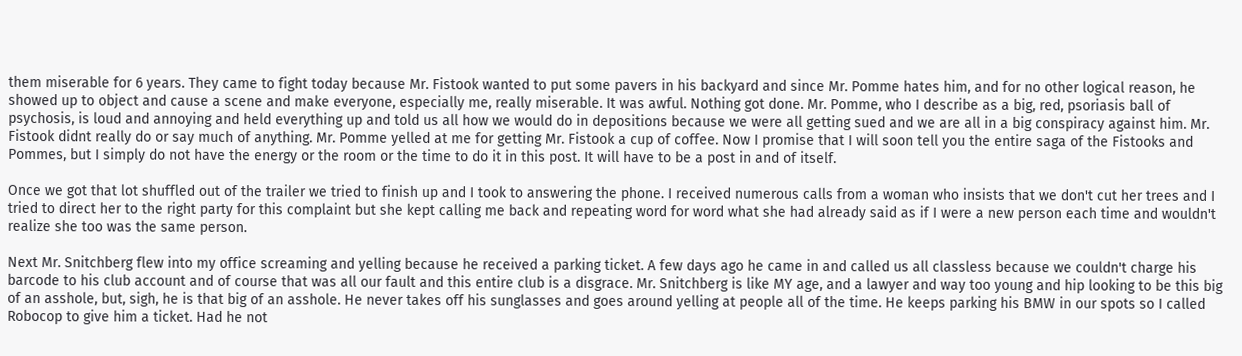them miserable for 6 years. They came to fight today because Mr. Fistook wanted to put some pavers in his backyard and since Mr. Pomme hates him, and for no other logical reason, he showed up to object and cause a scene and make everyone, especially me, really miserable. It was awful. Nothing got done. Mr. Pomme, who I describe as a big, red, psoriasis ball of psychosis, is loud and annoying and held everything up and told us all how we would do in depositions because we were all getting sued and we are all in a big conspiracy against him. Mr. Fistook didnt really do or say much of anything. Mr. Pomme yelled at me for getting Mr. Fistook a cup of coffee. Now I promise that I will soon tell you the entire saga of the Fistooks and Pommes, but I simply do not have the energy or the room or the time to do it in this post. It will have to be a post in and of itself.

Once we got that lot shuffled out of the trailer we tried to finish up and I took to answering the phone. I received numerous calls from a woman who insists that we don't cut her trees and I tried to direct her to the right party for this complaint but she kept calling me back and repeating word for word what she had already said as if I were a new person each time and wouldn't realize she too was the same person.

Next Mr. Snitchberg flew into my office screaming and yelling because he received a parking ticket. A few days ago he came in and called us all classless because we couldn't charge his barcode to his club account and of course that was all our fault and this entire club is a disgrace. Mr. Snitchberg is like MY age, and a lawyer and way too young and hip looking to be this big of an asshole, but, sigh, he is that big of an asshole. He never takes off his sunglasses and goes around yelling at people all of the time. He keeps parking his BMW in our spots so I called Robocop to give him a ticket. Had he not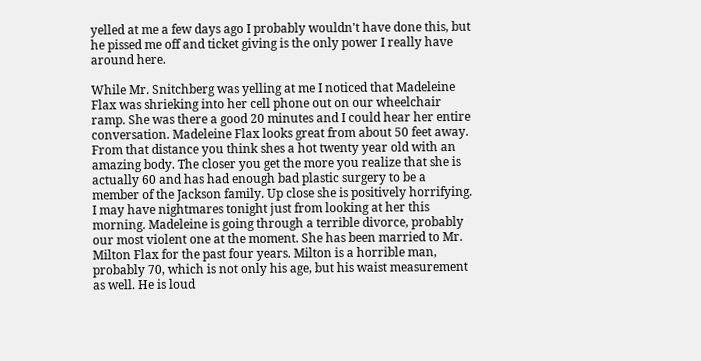yelled at me a few days ago I probably wouldn't have done this, but he pissed me off and ticket giving is the only power I really have around here.

While Mr. Snitchberg was yelling at me I noticed that Madeleine Flax was shrieking into her cell phone out on our wheelchair ramp. She was there a good 20 minutes and I could hear her entire conversation. Madeleine Flax looks great from about 50 feet away. From that distance you think shes a hot twenty year old with an amazing body. The closer you get the more you realize that she is actually 60 and has had enough bad plastic surgery to be a member of the Jackson family. Up close she is positively horrifying. I may have nightmares tonight just from looking at her this morning. Madeleine is going through a terrible divorce, probably our most violent one at the moment. She has been married to Mr. Milton Flax for the past four years. Milton is a horrible man, probably 70, which is not only his age, but his waist measurement as well. He is loud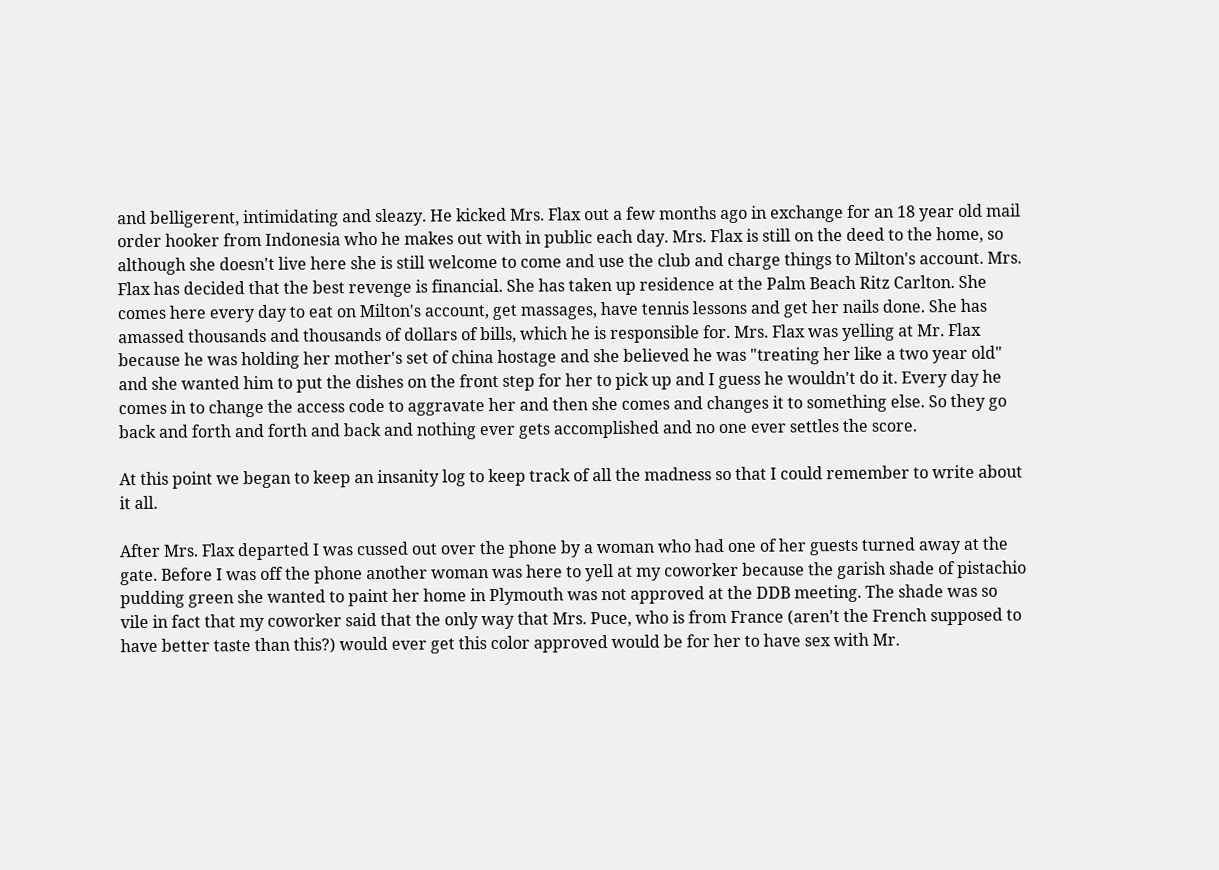and belligerent, intimidating and sleazy. He kicked Mrs. Flax out a few months ago in exchange for an 18 year old mail order hooker from Indonesia who he makes out with in public each day. Mrs. Flax is still on the deed to the home, so although she doesn't live here she is still welcome to come and use the club and charge things to Milton's account. Mrs. Flax has decided that the best revenge is financial. She has taken up residence at the Palm Beach Ritz Carlton. She comes here every day to eat on Milton's account, get massages, have tennis lessons and get her nails done. She has amassed thousands and thousands of dollars of bills, which he is responsible for. Mrs. Flax was yelling at Mr. Flax because he was holding her mother's set of china hostage and she believed he was "treating her like a two year old" and she wanted him to put the dishes on the front step for her to pick up and I guess he wouldn't do it. Every day he comes in to change the access code to aggravate her and then she comes and changes it to something else. So they go back and forth and forth and back and nothing ever gets accomplished and no one ever settles the score.

At this point we began to keep an insanity log to keep track of all the madness so that I could remember to write about it all.

After Mrs. Flax departed I was cussed out over the phone by a woman who had one of her guests turned away at the gate. Before I was off the phone another woman was here to yell at my coworker because the garish shade of pistachio pudding green she wanted to paint her home in Plymouth was not approved at the DDB meeting. The shade was so vile in fact that my coworker said that the only way that Mrs. Puce, who is from France (aren't the French supposed to have better taste than this?) would ever get this color approved would be for her to have sex with Mr.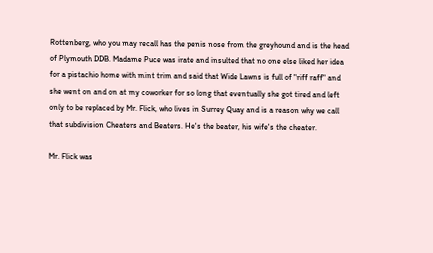Rottenberg, who you may recall has the penis nose from the greyhound and is the head of Plymouth DDB. Madame Puce was irate and insulted that no one else liked her idea for a pistachio home with mint trim and said that Wide Lawns is full of "riff raff" and she went on and on at my coworker for so long that eventually she got tired and left only to be replaced by Mr. Flick, who lives in Surrey Quay and is a reason why we call that subdivision Cheaters and Beaters. He's the beater, his wife's the cheater.

Mr. Flick was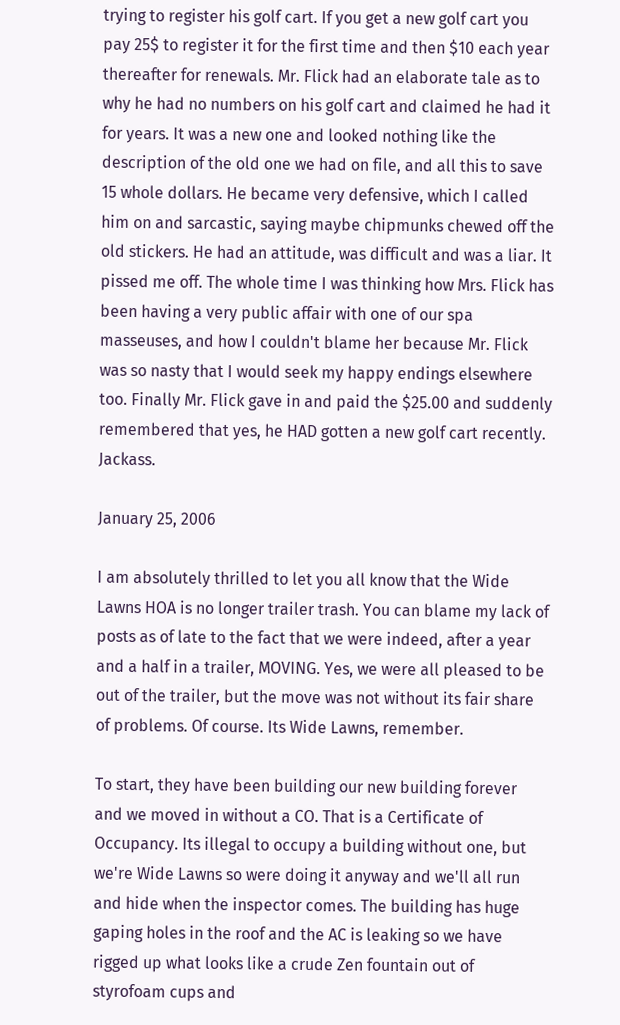trying to register his golf cart. If you get a new golf cart you pay 25$ to register it for the first time and then $10 each year thereafter for renewals. Mr. Flick had an elaborate tale as to why he had no numbers on his golf cart and claimed he had it for years. It was a new one and looked nothing like the description of the old one we had on file, and all this to save 15 whole dollars. He became very defensive, which I called him on and sarcastic, saying maybe chipmunks chewed off the old stickers. He had an attitude, was difficult and was a liar. It pissed me off. The whole time I was thinking how Mrs. Flick has been having a very public affair with one of our spa masseuses, and how I couldn't blame her because Mr. Flick was so nasty that I would seek my happy endings elsewhere too. Finally Mr. Flick gave in and paid the $25.00 and suddenly remembered that yes, he HAD gotten a new golf cart recently. Jackass.

January 25, 2006

I am absolutely thrilled to let you all know that the Wide Lawns HOA is no longer trailer trash. You can blame my lack of posts as of late to the fact that we were indeed, after a year and a half in a trailer, MOVING. Yes, we were all pleased to be out of the trailer, but the move was not without its fair share of problems. Of course. Its Wide Lawns, remember.

To start, they have been building our new building forever and we moved in without a CO. That is a Certificate of Occupancy. Its illegal to occupy a building without one, but we're Wide Lawns so were doing it anyway and we'll all run and hide when the inspector comes. The building has huge gaping holes in the roof and the AC is leaking so we have rigged up what looks like a crude Zen fountain out of styrofoam cups and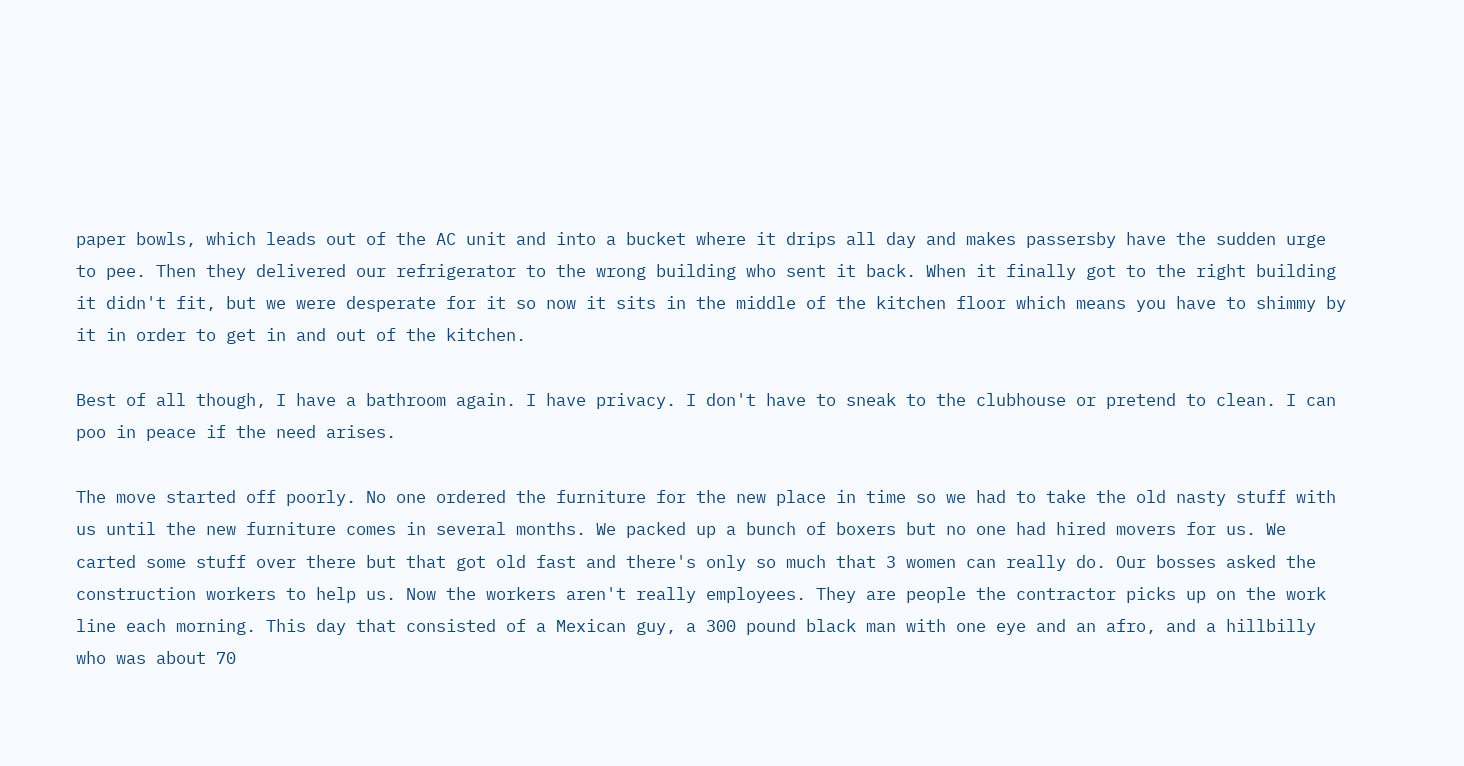paper bowls, which leads out of the AC unit and into a bucket where it drips all day and makes passersby have the sudden urge to pee. Then they delivered our refrigerator to the wrong building who sent it back. When it finally got to the right building it didn't fit, but we were desperate for it so now it sits in the middle of the kitchen floor which means you have to shimmy by it in order to get in and out of the kitchen.

Best of all though, I have a bathroom again. I have privacy. I don't have to sneak to the clubhouse or pretend to clean. I can poo in peace if the need arises.

The move started off poorly. No one ordered the furniture for the new place in time so we had to take the old nasty stuff with us until the new furniture comes in several months. We packed up a bunch of boxers but no one had hired movers for us. We carted some stuff over there but that got old fast and there's only so much that 3 women can really do. Our bosses asked the construction workers to help us. Now the workers aren't really employees. They are people the contractor picks up on the work line each morning. This day that consisted of a Mexican guy, a 300 pound black man with one eye and an afro, and a hillbilly who was about 70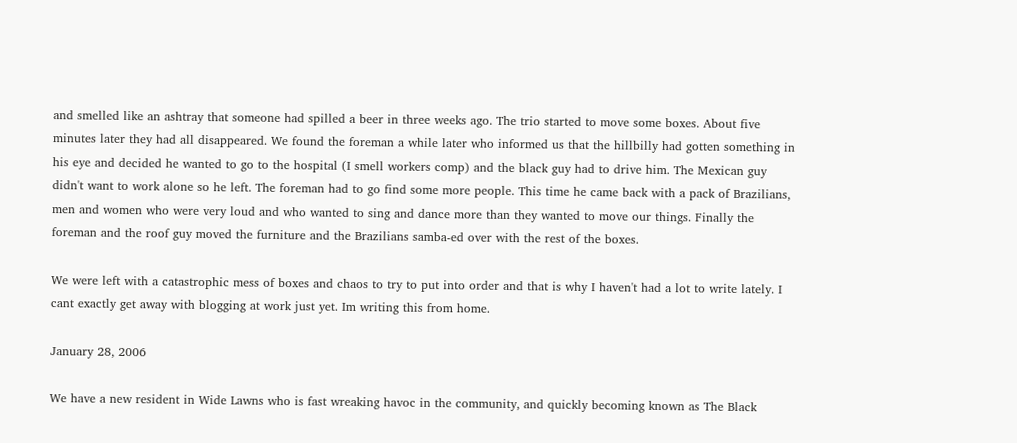and smelled like an ashtray that someone had spilled a beer in three weeks ago. The trio started to move some boxes. About five minutes later they had all disappeared. We found the foreman a while later who informed us that the hillbilly had gotten something in his eye and decided he wanted to go to the hospital (I smell workers comp) and the black guy had to drive him. The Mexican guy didn't want to work alone so he left. The foreman had to go find some more people. This time he came back with a pack of Brazilians, men and women who were very loud and who wanted to sing and dance more than they wanted to move our things. Finally the foreman and the roof guy moved the furniture and the Brazilians samba-ed over with the rest of the boxes.

We were left with a catastrophic mess of boxes and chaos to try to put into order and that is why I haven't had a lot to write lately. I cant exactly get away with blogging at work just yet. Im writing this from home.

January 28, 2006

We have a new resident in Wide Lawns who is fast wreaking havoc in the community, and quickly becoming known as The Black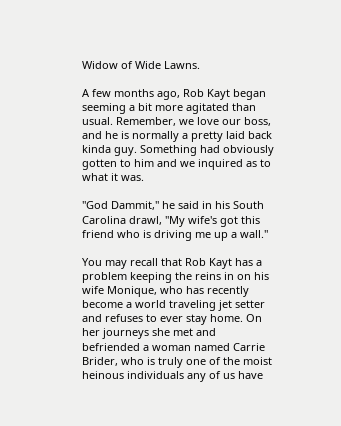Widow of Wide Lawns.

A few months ago, Rob Kayt began seeming a bit more agitated than usual. Remember, we love our boss, and he is normally a pretty laid back kinda guy. Something had obviously gotten to him and we inquired as to what it was.

"God Dammit," he said in his South Carolina drawl, "My wife's got this friend who is driving me up a wall."

You may recall that Rob Kayt has a problem keeping the reins in on his wife Monique, who has recently become a world traveling jet setter and refuses to ever stay home. On her journeys she met and befriended a woman named Carrie Brider, who is truly one of the moist heinous individuals any of us have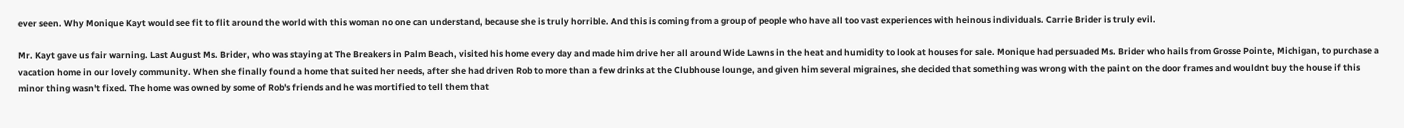ever seen. Why Monique Kayt would see fit to flit around the world with this woman no one can understand, because she is truly horrible. And this is coming from a group of people who have all too vast experiences with heinous individuals. Carrie Brider is truly evil.

Mr. Kayt gave us fair warning. Last August Ms. Brider, who was staying at The Breakers in Palm Beach, visited his home every day and made him drive her all around Wide Lawns in the heat and humidity to look at houses for sale. Monique had persuaded Ms. Brider who hails from Grosse Pointe, Michigan, to purchase a vacation home in our lovely community. When she finally found a home that suited her needs, after she had driven Rob to more than a few drinks at the Clubhouse lounge, and given him several migraines, she decided that something was wrong with the paint on the door frames and wouldnt buy the house if this minor thing wasn't fixed. The home was owned by some of Rob's friends and he was mortified to tell them that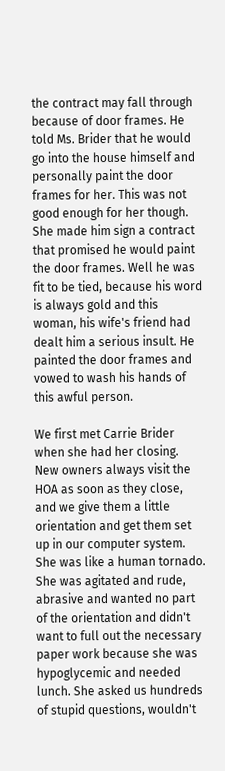the contract may fall through because of door frames. He told Ms. Brider that he would go into the house himself and personally paint the door frames for her. This was not good enough for her though. She made him sign a contract that promised he would paint the door frames. Well he was fit to be tied, because his word is always gold and this woman, his wife's friend had dealt him a serious insult. He painted the door frames and vowed to wash his hands of this awful person.

We first met Carrie Brider when she had her closing. New owners always visit the HOA as soon as they close, and we give them a little orientation and get them set up in our computer system. She was like a human tornado. She was agitated and rude, abrasive and wanted no part of the orientation and didn't want to full out the necessary paper work because she was hypoglycemic and needed lunch. She asked us hundreds of stupid questions, wouldn't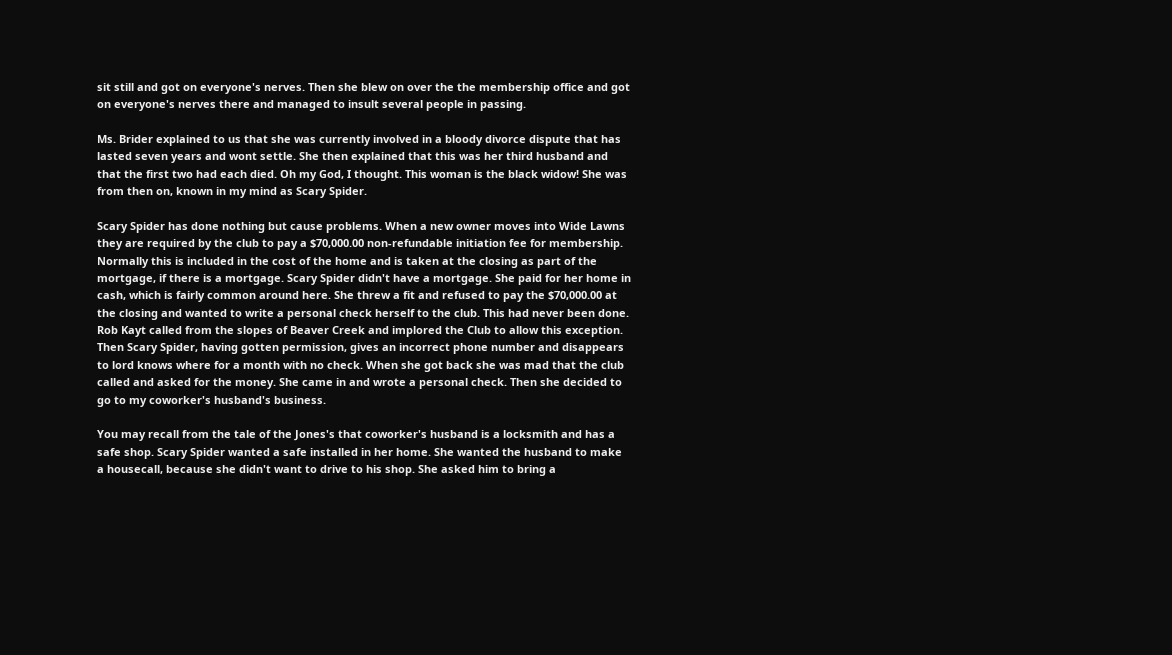sit still and got on everyone's nerves. Then she blew on over the the membership office and got on everyone's nerves there and managed to insult several people in passing.

Ms. Brider explained to us that she was currently involved in a bloody divorce dispute that has lasted seven years and wont settle. She then explained that this was her third husband and that the first two had each died. Oh my God, I thought. This woman is the black widow! She was from then on, known in my mind as Scary Spider.

Scary Spider has done nothing but cause problems. When a new owner moves into Wide Lawns they are required by the club to pay a $70,000.00 non-refundable initiation fee for membership. Normally this is included in the cost of the home and is taken at the closing as part of the mortgage, if there is a mortgage. Scary Spider didn't have a mortgage. She paid for her home in cash, which is fairly common around here. She threw a fit and refused to pay the $70,000.00 at the closing and wanted to write a personal check herself to the club. This had never been done. Rob Kayt called from the slopes of Beaver Creek and implored the Club to allow this exception. Then Scary Spider, having gotten permission, gives an incorrect phone number and disappears to lord knows where for a month with no check. When she got back she was mad that the club called and asked for the money. She came in and wrote a personal check. Then she decided to go to my coworker's husband's business.

You may recall from the tale of the Jones's that coworker's husband is a locksmith and has a safe shop. Scary Spider wanted a safe installed in her home. She wanted the husband to make a housecall, because she didn't want to drive to his shop. She asked him to bring a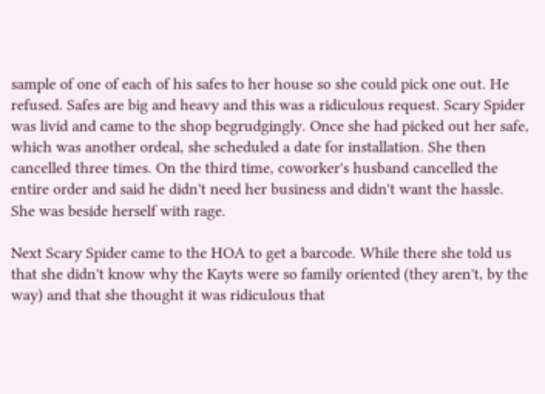sample of one of each of his safes to her house so she could pick one out. He refused. Safes are big and heavy and this was a ridiculous request. Scary Spider was livid and came to the shop begrudgingly. Once she had picked out her safe, which was another ordeal, she scheduled a date for installation. She then cancelled three times. On the third time, coworker's husband cancelled the entire order and said he didn't need her business and didn't want the hassle. She was beside herself with rage.

Next Scary Spider came to the HOA to get a barcode. While there she told us that she didn't know why the Kayts were so family oriented (they aren't, by the way) and that she thought it was ridiculous that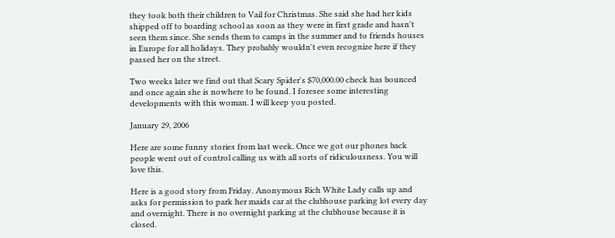they took both their children to Vail for Christmas. She said she had her kids shipped off to boarding school as soon as they were in first grade and hasn't seen them since. She sends them to camps in the summer and to friends houses in Europe for all holidays. They probably wouldn't even recognize here if they passed her on the street.

Two weeks later we find out that Scary Spider's $70,000.00 check has bounced and once again she is nowhere to be found. I foresee some interesting developments with this woman. I will keep you posted.

January 29, 2006

Here are some funny stories from last week. Once we got our phones back people went out of control calling us with all sorts of ridiculousness. You will love this.

Here is a good story from Friday. Anonymous Rich White Lady calls up and asks for permission to park her maids car at the clubhouse parking lot every day and overnight. There is no overnight parking at the clubhouse because it is closed.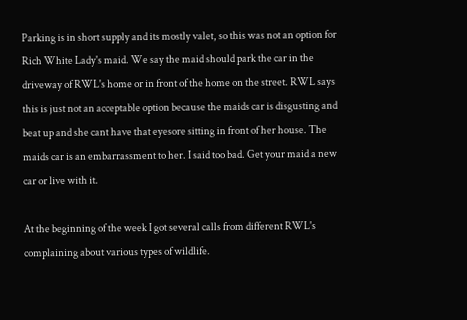Parking is in short supply and its mostly valet, so this was not an option for Rich White Lady's maid. We say the maid should park the car in the driveway of RWL's home or in front of the home on the street. RWL says this is just not an acceptable option because the maids car is disgusting and beat up and she cant have that eyesore sitting in front of her house. The maids car is an embarrassment to her. I said too bad. Get your maid a new car or live with it.

At the beginning of the week I got several calls from different RWL's complaining about various types of wildlife.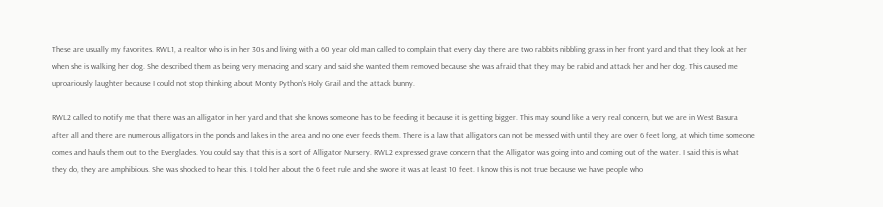These are usually my favorites. RWL1, a realtor who is in her 30s and living with a 60 year old man called to complain that every day there are two rabbits nibbling grass in her front yard and that they look at her when she is walking her dog. She described them as being very menacing and scary and said she wanted them removed because she was afraid that they may be rabid and attack her and her dog. This caused me uproariously laughter because I could not stop thinking about Monty Python's Holy Grail and the attack bunny.

RWL2 called to notify me that there was an alligator in her yard and that she knows someone has to be feeding it because it is getting bigger. This may sound like a very real concern, but we are in West Basura after all and there are numerous alligators in the ponds and lakes in the area and no one ever feeds them. There is a law that alligators can not be messed with until they are over 6 feet long, at which time someone comes and hauls them out to the Everglades. You could say that this is a sort of Alligator Nursery. RWL2 expressed grave concern that the Alligator was going into and coming out of the water. I said this is what they do, they are amphibious. She was shocked to hear this. I told her about the 6 feet rule and she swore it was at least 10 feet. I know this is not true because we have people who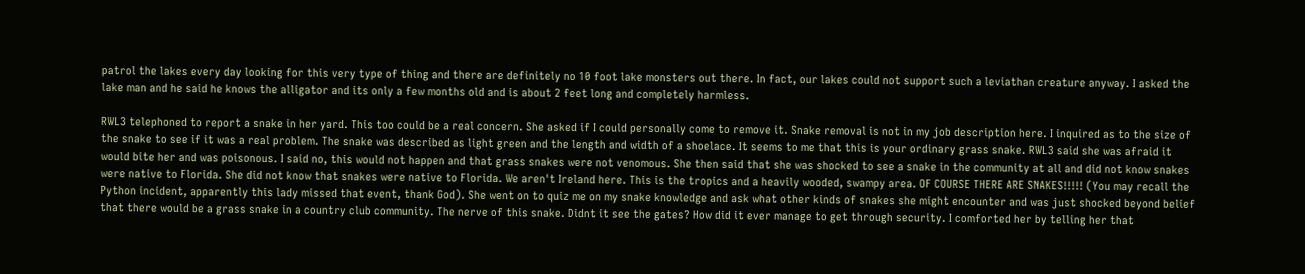patrol the lakes every day looking for this very type of thing and there are definitely no 10 foot lake monsters out there. In fact, our lakes could not support such a leviathan creature anyway. I asked the lake man and he said he knows the alligator and its only a few months old and is about 2 feet long and completely harmless.

RWL3 telephoned to report a snake in her yard. This too could be a real concern. She asked if I could personally come to remove it. Snake removal is not in my job description here. I inquired as to the size of the snake to see if it was a real problem. The snake was described as light green and the length and width of a shoelace. It seems to me that this is your ordinary grass snake. RWL3 said she was afraid it would bite her and was poisonous. I said no, this would not happen and that grass snakes were not venomous. She then said that she was shocked to see a snake in the community at all and did not know snakes were native to Florida. She did not know that snakes were native to Florida. We aren't Ireland here. This is the tropics and a heavily wooded, swampy area. OF COURSE THERE ARE SNAKES!!!!! (You may recall the Python incident, apparently this lady missed that event, thank God). She went on to quiz me on my snake knowledge and ask what other kinds of snakes she might encounter and was just shocked beyond belief that there would be a grass snake in a country club community. The nerve of this snake. Didnt it see the gates? How did it ever manage to get through security. I comforted her by telling her that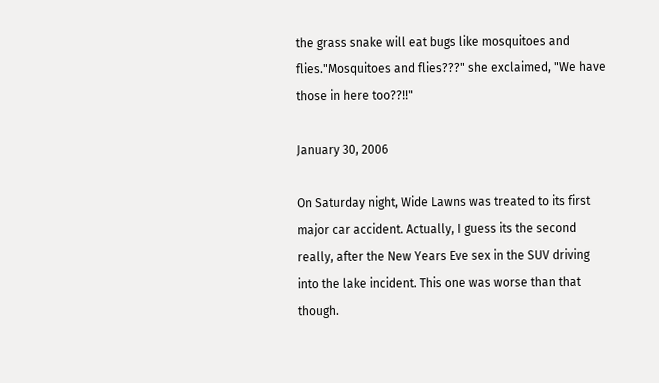the grass snake will eat bugs like mosquitoes and flies."Mosquitoes and flies???" she exclaimed, "We have those in here too??!!"

January 30, 2006

On Saturday night, Wide Lawns was treated to its first major car accident. Actually, I guess its the second really, after the New Years Eve sex in the SUV driving into the lake incident. This one was worse than that though.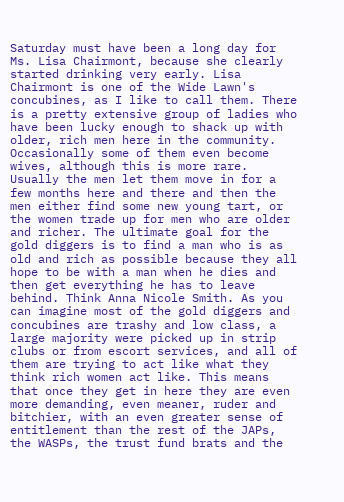Saturday must have been a long day for Ms. Lisa Chairmont, because she clearly started drinking very early. Lisa Chairmont is one of the Wide Lawn's concubines, as I like to call them. There is a pretty extensive group of ladies who have been lucky enough to shack up with older, rich men here in the community. Occasionally some of them even become wives, although this is more rare. Usually the men let them move in for a few months here and there and then the men either find some new young tart, or the women trade up for men who are older and richer. The ultimate goal for the gold diggers is to find a man who is as old and rich as possible because they all hope to be with a man when he dies and then get everything he has to leave behind. Think Anna Nicole Smith. As you can imagine most of the gold diggers and concubines are trashy and low class, a large majority were picked up in strip clubs or from escort services, and all of them are trying to act like what they think rich women act like. This means that once they get in here they are even more demanding, even meaner, ruder and bitchier, with an even greater sense of entitlement than the rest of the JAPs, the WASPs, the trust fund brats and the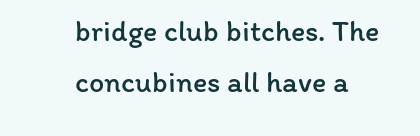bridge club bitches. The concubines all have a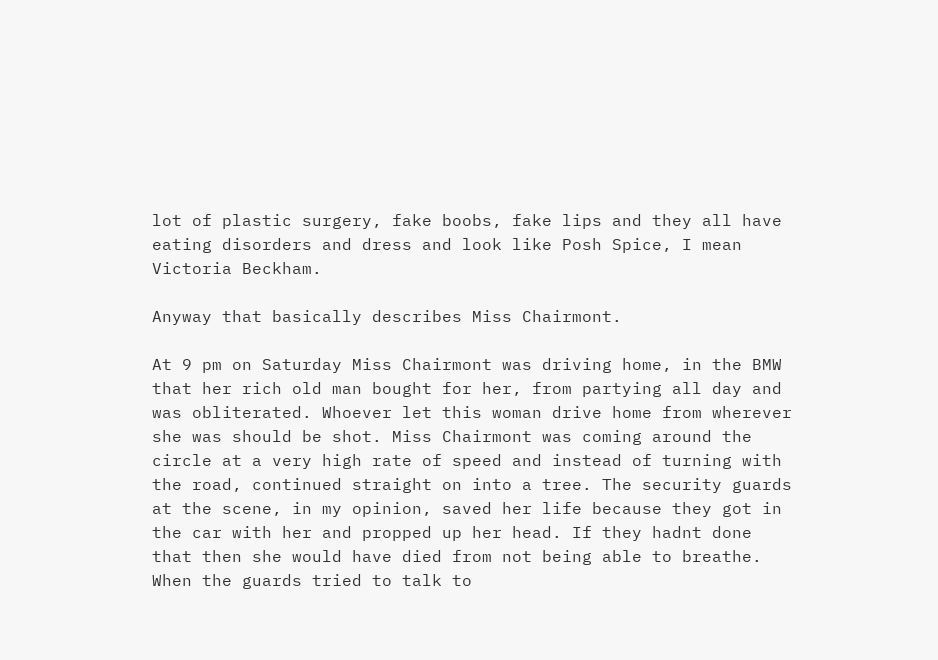lot of plastic surgery, fake boobs, fake lips and they all have eating disorders and dress and look like Posh Spice, I mean Victoria Beckham.

Anyway that basically describes Miss Chairmont.

At 9 pm on Saturday Miss Chairmont was driving home, in the BMW that her rich old man bought for her, from partying all day and was obliterated. Whoever let this woman drive home from wherever she was should be shot. Miss Chairmont was coming around the circle at a very high rate of speed and instead of turning with the road, continued straight on into a tree. The security guards at the scene, in my opinion, saved her life because they got in the car with her and propped up her head. If they hadnt done that then she would have died from not being able to breathe. When the guards tried to talk to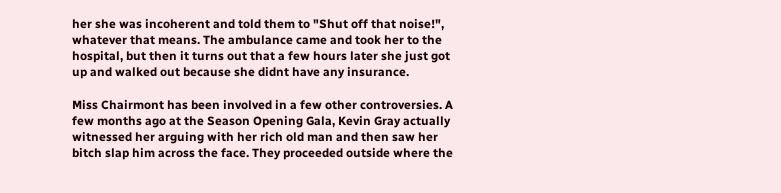her she was incoherent and told them to "Shut off that noise!", whatever that means. The ambulance came and took her to the hospital, but then it turns out that a few hours later she just got up and walked out because she didnt have any insurance.

Miss Chairmont has been involved in a few other controversies. A few months ago at the Season Opening Gala, Kevin Gray actually witnessed her arguing with her rich old man and then saw her bitch slap him across the face. They proceeded outside where the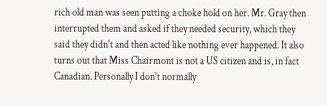rich old man was seen putting a choke hold on her. Mr. Gray then interrupted them and asked if they needed security, which they said they didn't and then acted like nothing ever happened. It also turns out that Miss Chairmont is not a US citizen and is, in fact Canadian. Personally I don't normally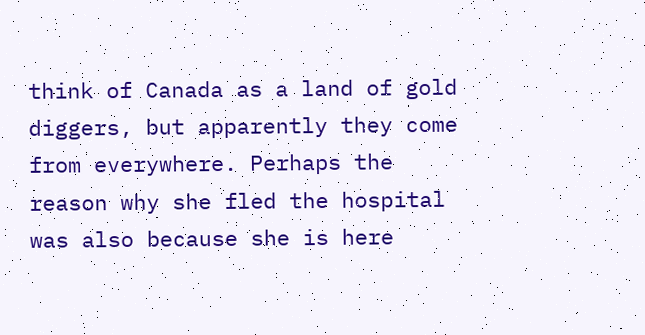think of Canada as a land of gold diggers, but apparently they come from everywhere. Perhaps the reason why she fled the hospital was also because she is here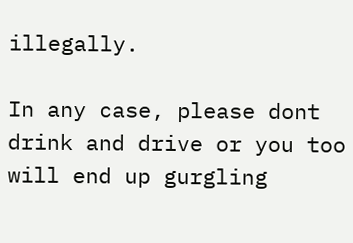illegally.

In any case, please dont drink and drive or you too will end up gurgling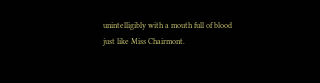unintelligibly with a mouth full of blood just like Miss Chairmont.